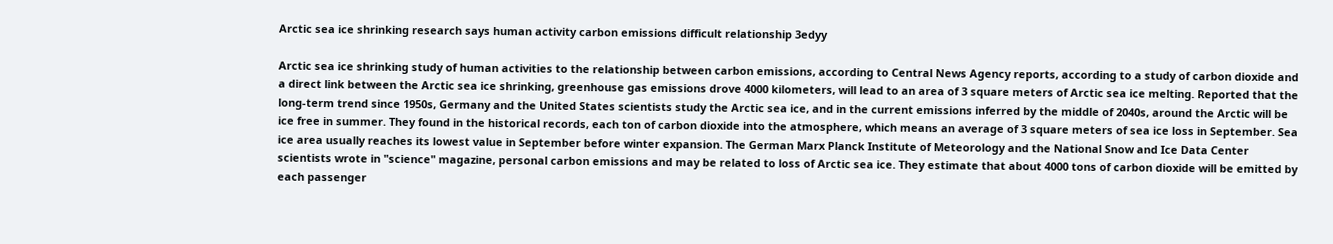Arctic sea ice shrinking research says human activity carbon emissions difficult relationship 3edyy

Arctic sea ice shrinking study of human activities to the relationship between carbon emissions, according to Central News Agency reports, according to a study of carbon dioxide and a direct link between the Arctic sea ice shrinking, greenhouse gas emissions drove 4000 kilometers, will lead to an area of 3 square meters of Arctic sea ice melting. Reported that the long-term trend since 1950s, Germany and the United States scientists study the Arctic sea ice, and in the current emissions inferred by the middle of 2040s, around the Arctic will be ice free in summer. They found in the historical records, each ton of carbon dioxide into the atmosphere, which means an average of 3 square meters of sea ice loss in September. Sea ice area usually reaches its lowest value in September before winter expansion. The German Marx Planck Institute of Meteorology and the National Snow and Ice Data Center scientists wrote in "science" magazine, personal carbon emissions and may be related to loss of Arctic sea ice. They estimate that about 4000 tons of carbon dioxide will be emitted by each passenger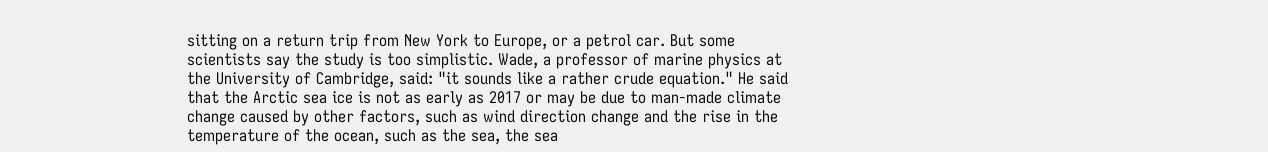sitting on a return trip from New York to Europe, or a petrol car. But some scientists say the study is too simplistic. Wade, a professor of marine physics at the University of Cambridge, said: "it sounds like a rather crude equation." He said that the Arctic sea ice is not as early as 2017 or may be due to man-made climate change caused by other factors, such as wind direction change and the rise in the temperature of the ocean, such as the sea, the sea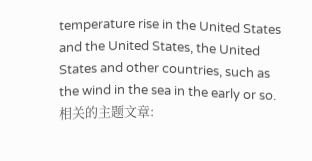temperature rise in the United States and the United States, the United States and other countries, such as the wind in the sea in the early or so.相关的主题文章: